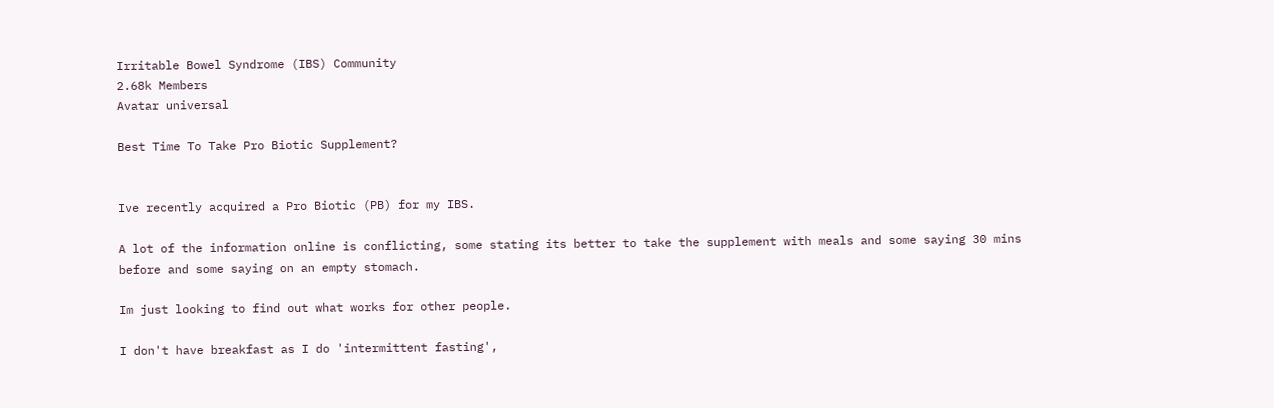Irritable Bowel Syndrome (IBS) Community
2.68k Members
Avatar universal

Best Time To Take Pro Biotic Supplement?


Ive recently acquired a Pro Biotic (PB) for my IBS.

A lot of the information online is conflicting, some stating its better to take the supplement with meals and some saying 30 mins before and some saying on an empty stomach.

Im just looking to find out what works for other people.

I don't have breakfast as I do 'intermittent fasting',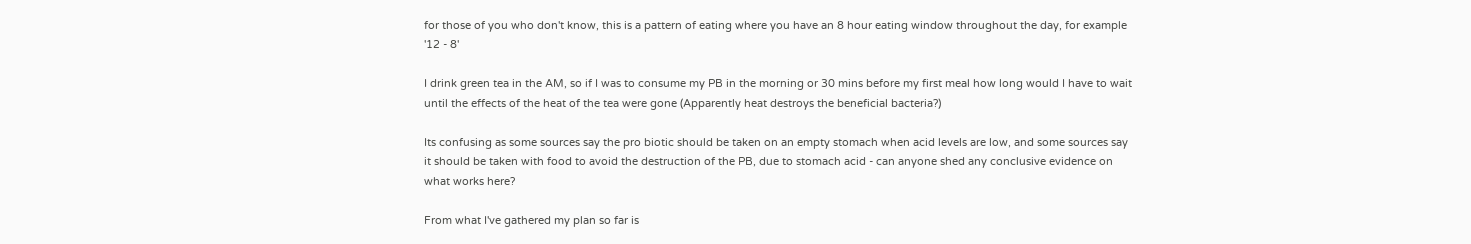for those of you who don't know, this is a pattern of eating where you have an 8 hour eating window throughout the day, for example '12 - 8'

I drink green tea in the AM, so if I was to consume my PB in the morning or 30 mins before my first meal how long would I have to wait until the effects of the heat of the tea were gone (Apparently heat destroys the beneficial bacteria?)

Its confusing as some sources say the pro biotic should be taken on an empty stomach when acid levels are low, and some sources say it should be taken with food to avoid the destruction of the PB, due to stomach acid - can anyone shed any conclusive evidence on what works here?

From what I've gathered my plan so far is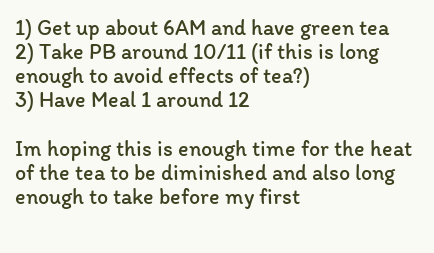1) Get up about 6AM and have green tea
2) Take PB around 10/11 (if this is long enough to avoid effects of tea?)
3) Have Meal 1 around 12

Im hoping this is enough time for the heat of the tea to be diminished and also long enough to take before my first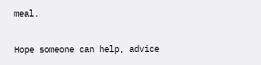meal.

Hope someone can help, advice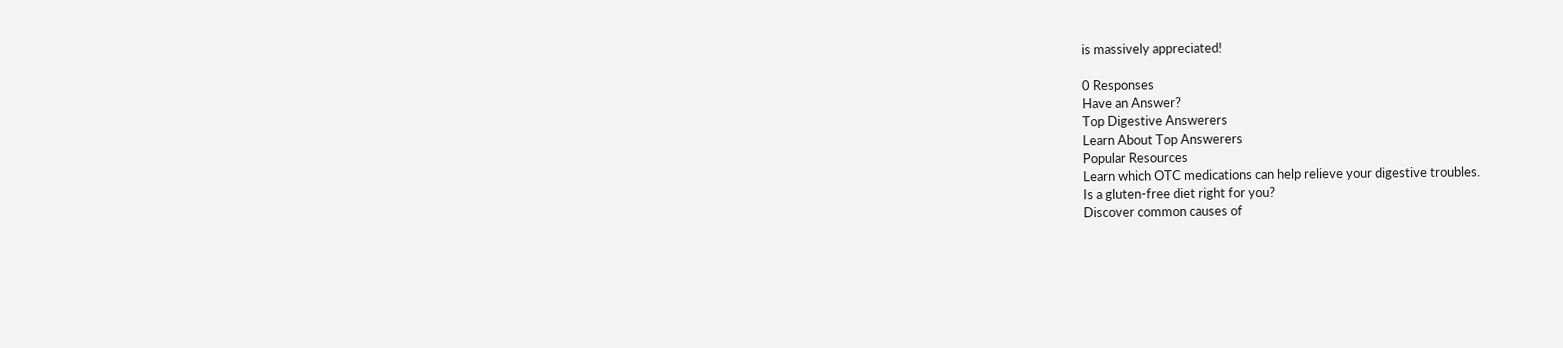is massively appreciated!

0 Responses
Have an Answer?
Top Digestive Answerers
Learn About Top Answerers
Popular Resources
Learn which OTC medications can help relieve your digestive troubles.
Is a gluten-free diet right for you?
Discover common causes of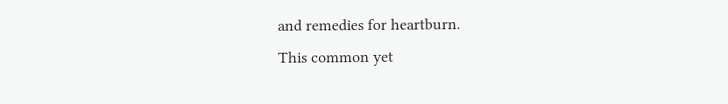and remedies for heartburn.
This common yet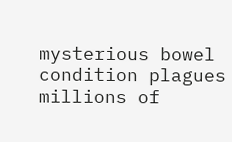mysterious bowel condition plagues millions of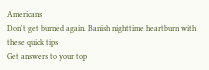Americans
Don't get burned again. Banish nighttime heartburn with these quick tips
Get answers to your top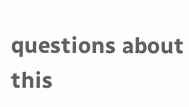questions about this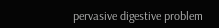pervasive digestive problem